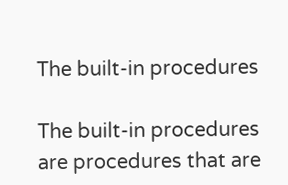The built-in procedures

The built-in procedures are procedures that are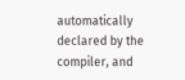automatically declared by the compiler, and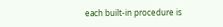each built-in procedure is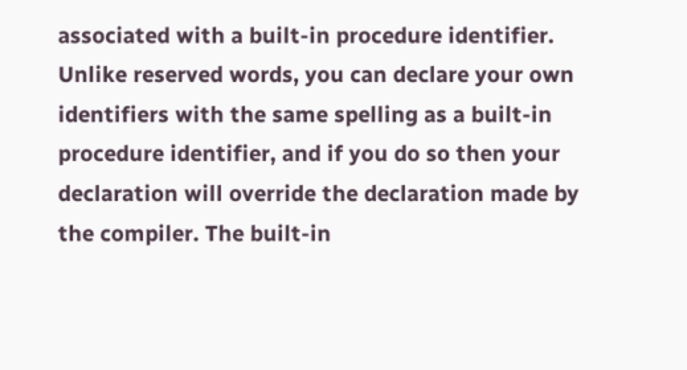associated with a built-in procedure identifier. Unlike reserved words, you can declare your own identifiers with the same spelling as a built-in procedure identifier, and if you do so then your declaration will override the declaration made by the compiler. The built-in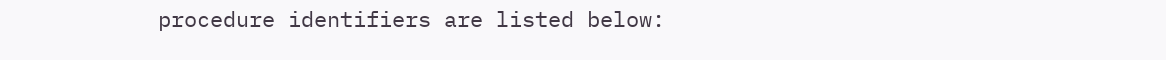procedure identifiers are listed below: